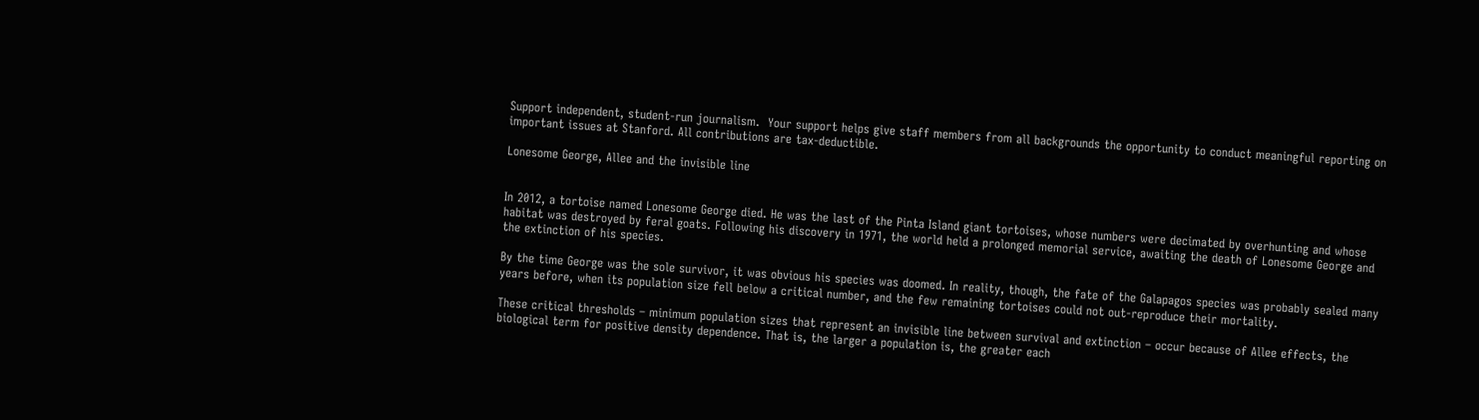Support independent, student-run journalism.  Your support helps give staff members from all backgrounds the opportunity to conduct meaningful reporting on important issues at Stanford. All contributions are tax-deductible.

Lonesome George, Allee and the invisible line


In 2012, a tortoise named Lonesome George died. He was the last of the Pinta Island giant tortoises, whose numbers were decimated by overhunting and whose habitat was destroyed by feral goats. Following his discovery in 1971, the world held a prolonged memorial service, awaiting the death of Lonesome George and the extinction of his species.

By the time George was the sole survivor, it was obvious his species was doomed. In reality, though, the fate of the Galapagos species was probably sealed many years before, when its population size fell below a critical number, and the few remaining tortoises could not out-reproduce their mortality.

These critical thresholds – minimum population sizes that represent an invisible line between survival and extinction – occur because of Allee effects, the biological term for positive density dependence. That is, the larger a population is, the greater each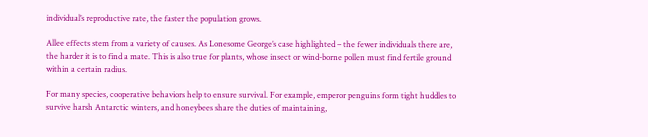individual’s reproductive rate, the faster the population grows.

Allee effects stem from a variety of causes. As Lonesome George’s case highlighted – the fewer individuals there are, the harder it is to find a mate. This is also true for plants, whose insect or wind-borne pollen must find fertile ground within a certain radius.

For many species, cooperative behaviors help to ensure survival. For example, emperor penguins form tight huddles to survive harsh Antarctic winters, and honeybees share the duties of maintaining,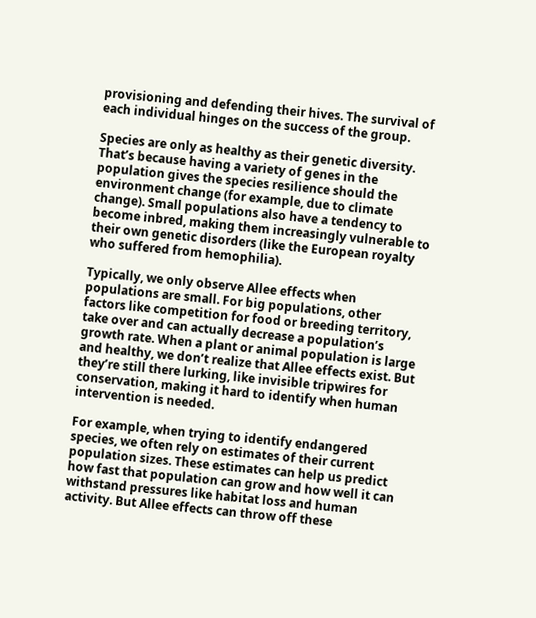provisioning and defending their hives. The survival of each individual hinges on the success of the group.

Species are only as healthy as their genetic diversity. That’s because having a variety of genes in the population gives the species resilience should the environment change (for example, due to climate change). Small populations also have a tendency to become inbred, making them increasingly vulnerable to their own genetic disorders (like the European royalty who suffered from hemophilia).

Typically, we only observe Allee effects when populations are small. For big populations, other factors like competition for food or breeding territory, take over and can actually decrease a population’s growth rate. When a plant or animal population is large and healthy, we don’t realize that Allee effects exist. But they’re still there lurking, like invisible tripwires for conservation, making it hard to identify when human intervention is needed.

For example, when trying to identify endangered species, we often rely on estimates of their current population sizes. These estimates can help us predict how fast that population can grow and how well it can withstand pressures like habitat loss and human activity. But Allee effects can throw off these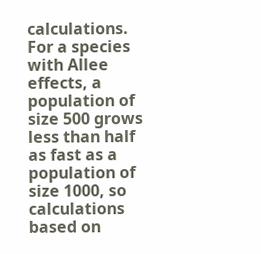calculations. For a species with Allee effects, a population of size 500 grows less than half as fast as a population of size 1000, so calculations based on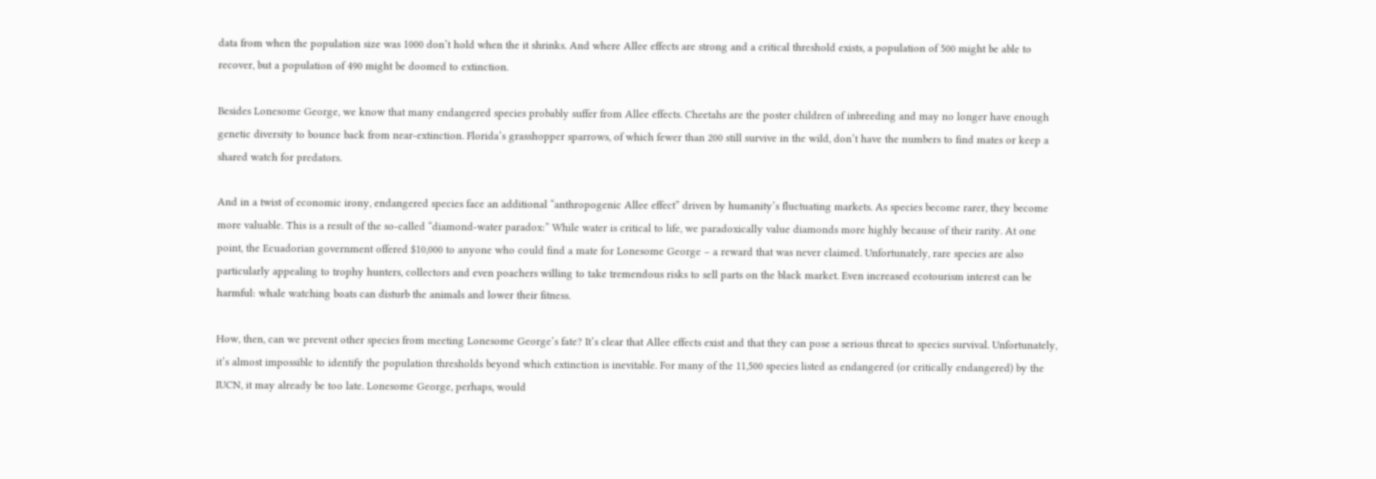data from when the population size was 1000 don’t hold when the it shrinks. And where Allee effects are strong and a critical threshold exists, a population of 500 might be able to recover, but a population of 490 might be doomed to extinction.

Besides Lonesome George, we know that many endangered species probably suffer from Allee effects. Cheetahs are the poster children of inbreeding and may no longer have enough genetic diversity to bounce back from near-extinction. Florida’s grasshopper sparrows, of which fewer than 200 still survive in the wild, don’t have the numbers to find mates or keep a shared watch for predators.

And in a twist of economic irony, endangered species face an additional “anthropogenic Allee effect” driven by humanity’s fluctuating markets. As species become rarer, they become more valuable. This is a result of the so-called “diamond-water paradox:” While water is critical to life, we paradoxically value diamonds more highly because of their rarity. At one point, the Ecuadorian government offered $10,000 to anyone who could find a mate for Lonesome George – a reward that was never claimed. Unfortunately, rare species are also particularly appealing to trophy hunters, collectors and even poachers willing to take tremendous risks to sell parts on the black market. Even increased ecotourism interest can be harmful: whale watching boats can disturb the animals and lower their fitness.

How, then, can we prevent other species from meeting Lonesome George’s fate? It’s clear that Allee effects exist and that they can pose a serious threat to species survival. Unfortunately, it’s almost impossible to identify the population thresholds beyond which extinction is inevitable. For many of the 11,500 species listed as endangered (or critically endangered) by the IUCN, it may already be too late. Lonesome George, perhaps, would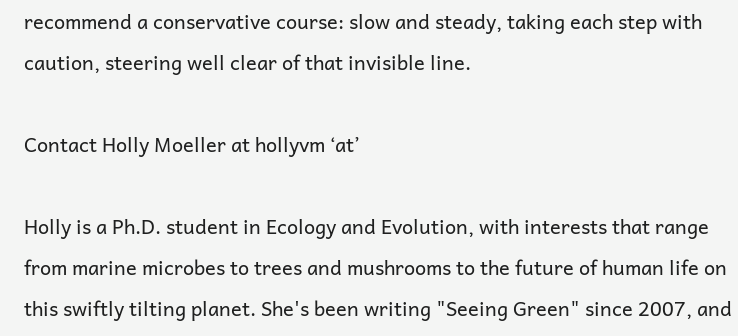recommend a conservative course: slow and steady, taking each step with caution, steering well clear of that invisible line.

Contact Holly Moeller at hollyvm ‘at’

Holly is a Ph.D. student in Ecology and Evolution, with interests that range from marine microbes to trees and mushrooms to the future of human life on this swiftly tilting planet. She's been writing "Seeing Green" since 2007, and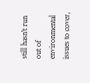still hasn't run out of environmental issues to cover,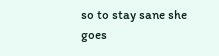so to stay sane she goes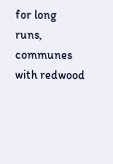for long runs, communes with redwood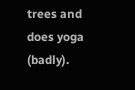trees and does yoga (badly).